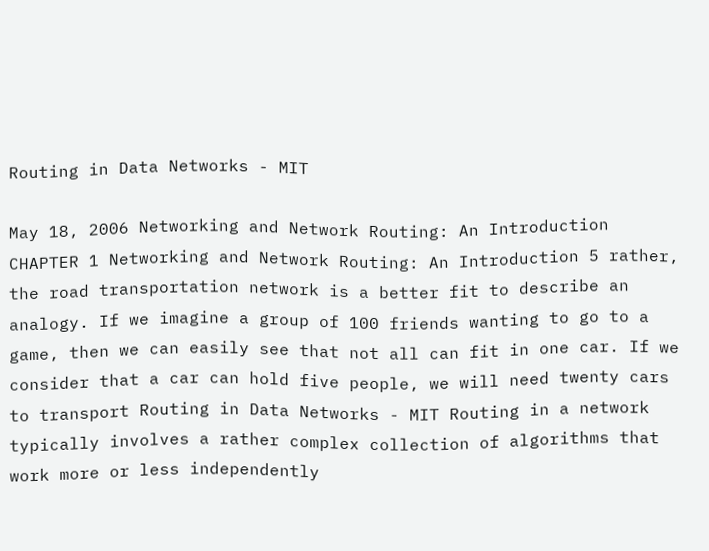Routing in Data Networks - MIT

May 18, 2006 Networking and Network Routing: An Introduction CHAPTER 1 Networking and Network Routing: An Introduction 5 rather, the road transportation network is a better fit to describe an analogy. If we imagine a group of 100 friends wanting to go to a game, then we can easily see that not all can fit in one car. If we consider that a car can hold five people, we will need twenty cars to transport Routing in Data Networks - MIT Routing in a network typically involves a rather complex collection of algorithms that work more or less independently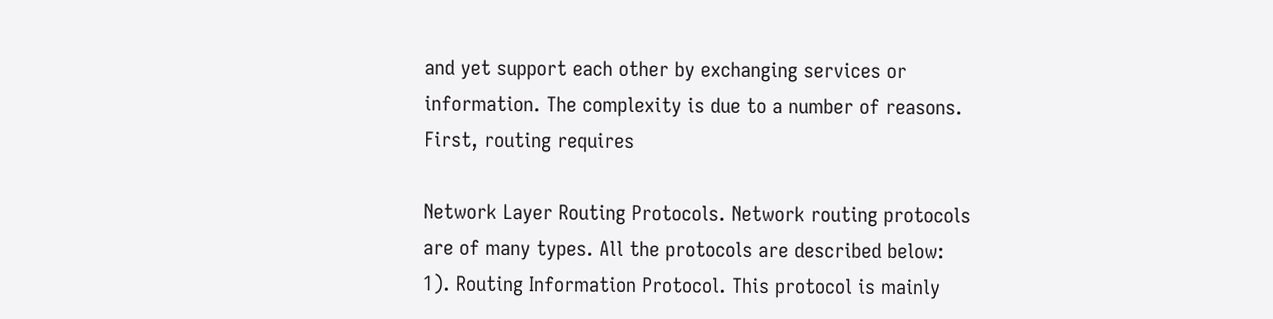and yet support each other by exchanging services or information. The complexity is due to a number of reasons. First, routing requires

Network Layer Routing Protocols. Network routing protocols are of many types. All the protocols are described below: 1). Routing Information Protocol. This protocol is mainly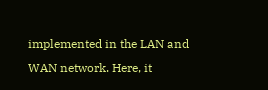implemented in the LAN and WAN network. Here, it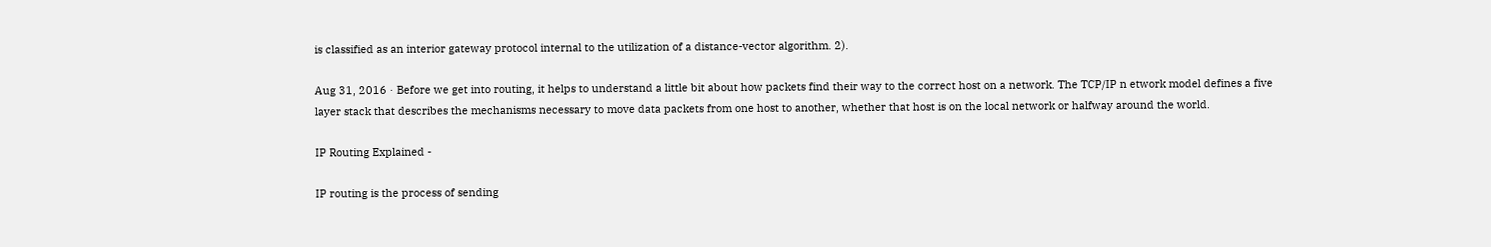is classified as an interior gateway protocol internal to the utilization of a distance-vector algorithm. 2).

Aug 31, 2016 · Before we get into routing, it helps to understand a little bit about how packets find their way to the correct host on a network. The TCP/IP n etwork model defines a five layer stack that describes the mechanisms necessary to move data packets from one host to another, whether that host is on the local network or halfway around the world.

IP Routing Explained -

IP routing is the process of sending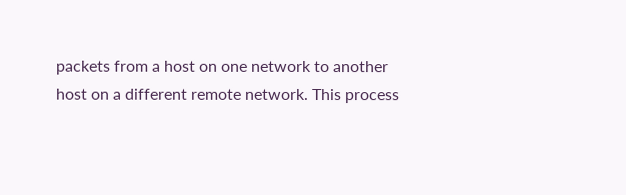packets from a host on one network to another host on a different remote network. This process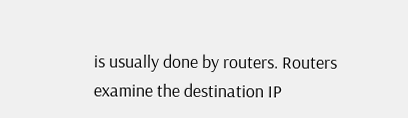is usually done by routers. Routers examine the destination IP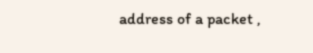address of a packet ,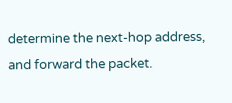determine the next-hop address, and forward the packet.